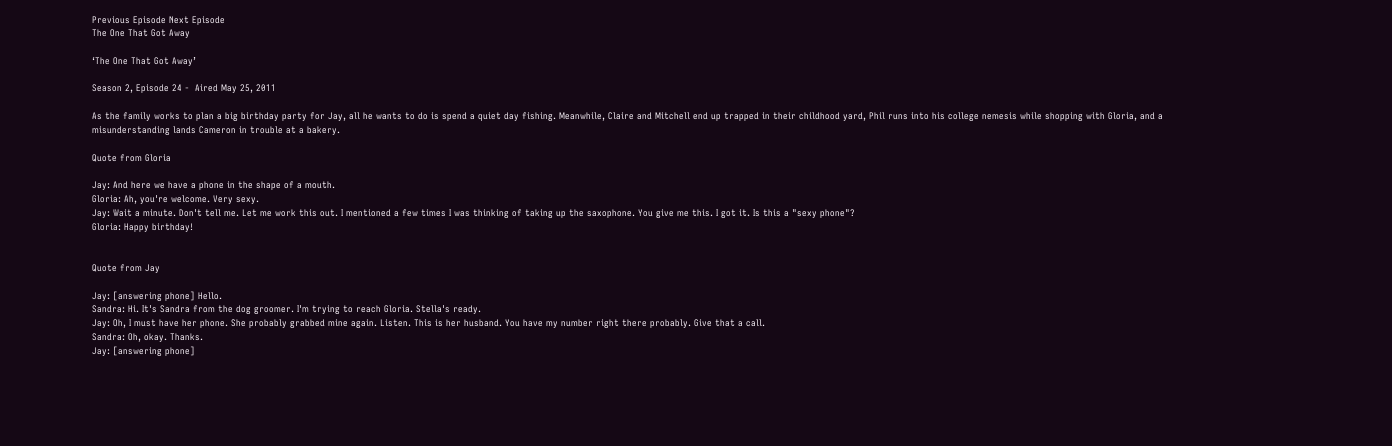Previous Episode Next Episode
The One That Got Away

‘The One That Got Away’

Season 2, Episode 24 -  Aired May 25, 2011

As the family works to plan a big birthday party for Jay, all he wants to do is spend a quiet day fishing. Meanwhile, Claire and Mitchell end up trapped in their childhood yard, Phil runs into his college nemesis while shopping with Gloria, and a misunderstanding lands Cameron in trouble at a bakery.

Quote from Gloria

Jay: And here we have a phone in the shape of a mouth.
Gloria: Ah, you're welcome. Very sexy.
Jay: Wait a minute. Don't tell me. Let me work this out. I mentioned a few times I was thinking of taking up the saxophone. You give me this. I got it. Is this a "sexy phone"?
Gloria: Happy birthday!


Quote from Jay

Jay: [answering phone] Hello.
Sandra: Hi. It's Sandra from the dog groomer. I'm trying to reach Gloria. Stella's ready.
Jay: Oh, I must have her phone. She probably grabbed mine again. Listen. This is her husband. You have my number right there probably. Give that a call.
Sandra: Oh, okay. Thanks.
Jay: [answering phone]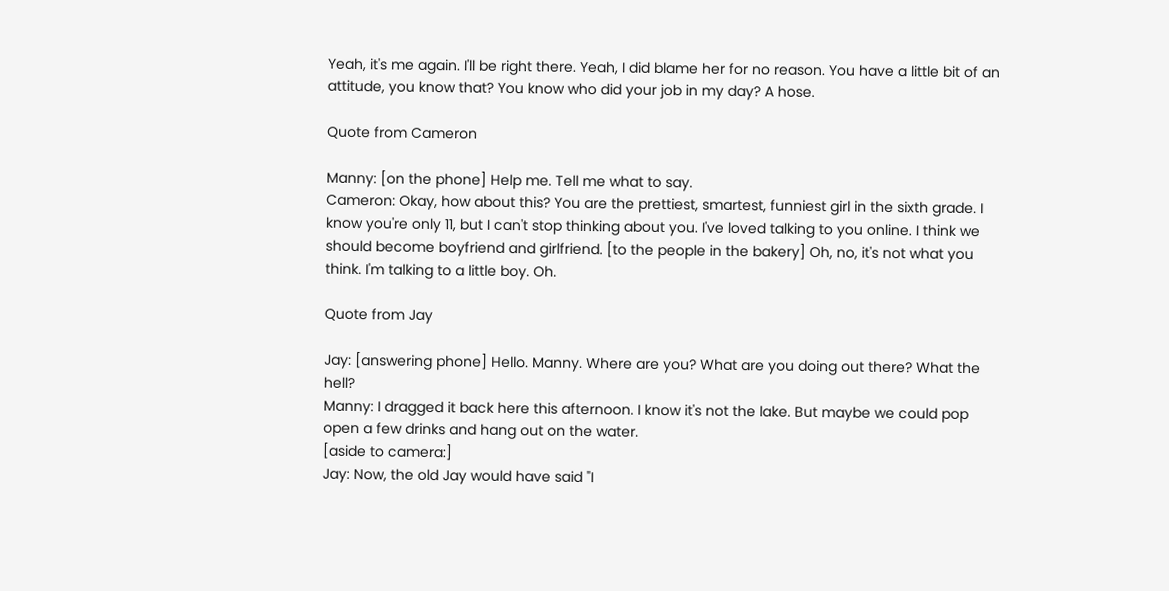Yeah, it's me again. I'll be right there. Yeah, I did blame her for no reason. You have a little bit of an attitude, you know that? You know who did your job in my day? A hose.

Quote from Cameron

Manny: [on the phone] Help me. Tell me what to say.
Cameron: Okay, how about this? You are the prettiest, smartest, funniest girl in the sixth grade. I know you're only 11, but I can't stop thinking about you. I've loved talking to you online. I think we should become boyfriend and girlfriend. [to the people in the bakery] Oh, no, it's not what you think. I'm talking to a little boy. Oh.

Quote from Jay

Jay: [answering phone] Hello. Manny. Where are you? What are you doing out there? What the hell?
Manny: I dragged it back here this afternoon. I know it's not the lake. But maybe we could pop open a few drinks and hang out on the water.
[aside to camera:]
Jay: Now, the old Jay would have said "I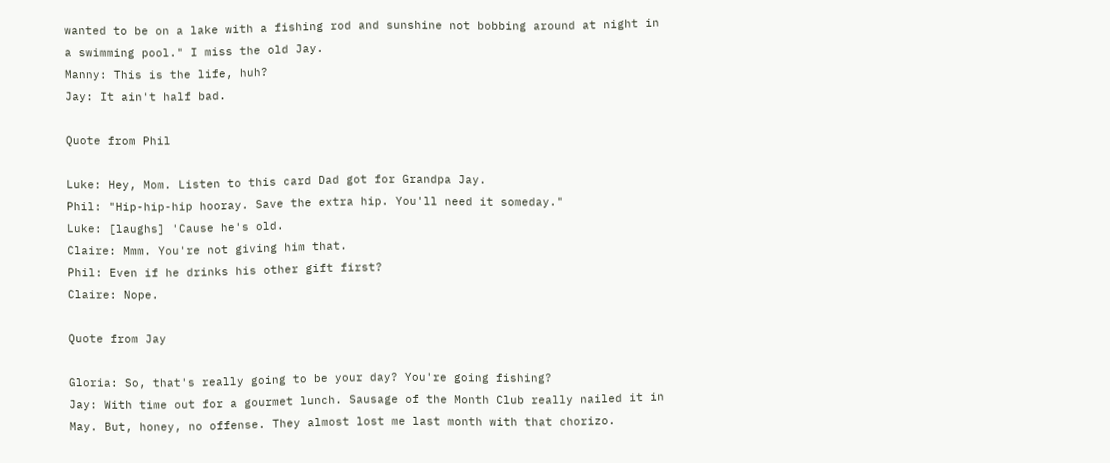wanted to be on a lake with a fishing rod and sunshine not bobbing around at night in a swimming pool." I miss the old Jay.
Manny: This is the life, huh?
Jay: It ain't half bad.

Quote from Phil

Luke: Hey, Mom. Listen to this card Dad got for Grandpa Jay.
Phil: "Hip-hip-hip hooray. Save the extra hip. You'll need it someday."
Luke: [laughs] 'Cause he's old.
Claire: Mmm. You're not giving him that.
Phil: Even if he drinks his other gift first?
Claire: Nope.

Quote from Jay

Gloria: So, that's really going to be your day? You're going fishing?
Jay: With time out for a gourmet lunch. Sausage of the Month Club really nailed it in May. But, honey, no offense. They almost lost me last month with that chorizo.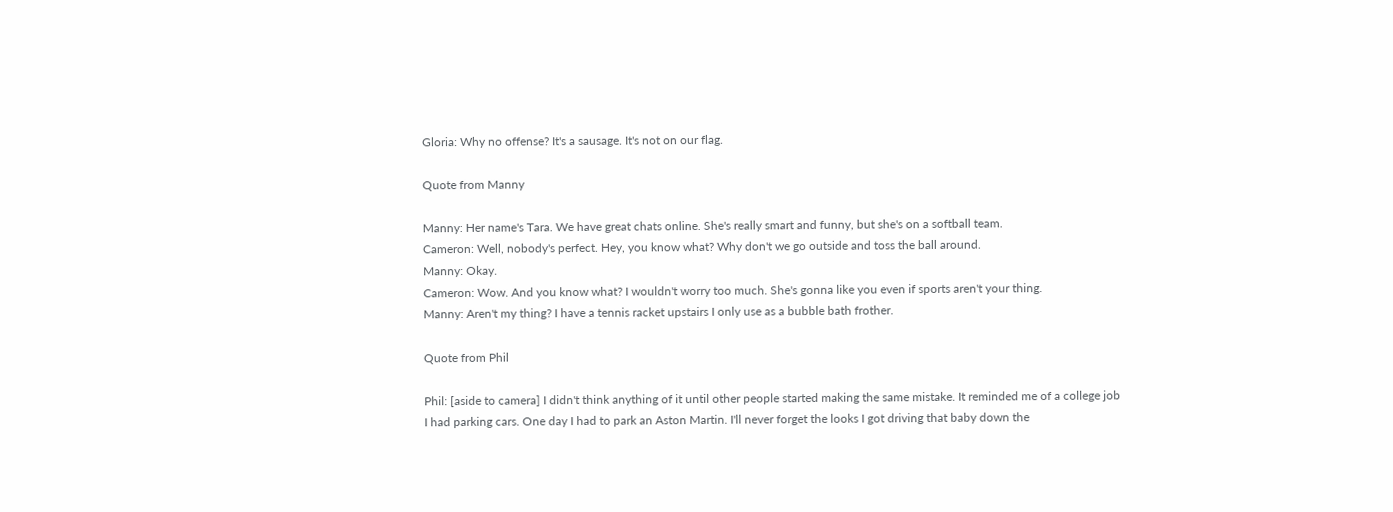Gloria: Why no offense? It's a sausage. It's not on our flag.

Quote from Manny

Manny: Her name's Tara. We have great chats online. She's really smart and funny, but she's on a softball team.
Cameron: Well, nobody's perfect. Hey, you know what? Why don't we go outside and toss the ball around.
Manny: Okay.
Cameron: Wow. And you know what? I wouldn't worry too much. She's gonna like you even if sports aren't your thing.
Manny: Aren't my thing? I have a tennis racket upstairs I only use as a bubble bath frother.

Quote from Phil

Phil: [aside to camera] I didn't think anything of it until other people started making the same mistake. It reminded me of a college job I had parking cars. One day I had to park an Aston Martin. I'll never forget the looks I got driving that baby down the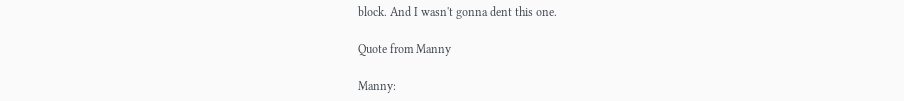block. And I wasn't gonna dent this one.

Quote from Manny

Manny: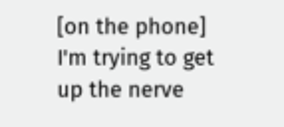[on the phone] I'm trying to get up the nerve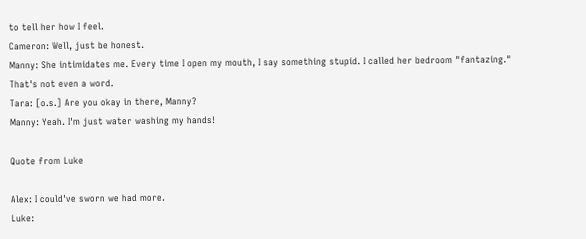to tell her how I feel.
Cameron: Well, just be honest.
Manny: She intimidates me. Every time I open my mouth, I say something stupid. I called her bedroom "fantazing." That's not even a word.
Tara: [o.s.] Are you okay in there, Manny?
Manny: Yeah. I'm just water washing my hands!

Quote from Luke

Alex: I could've sworn we had more.
Luke: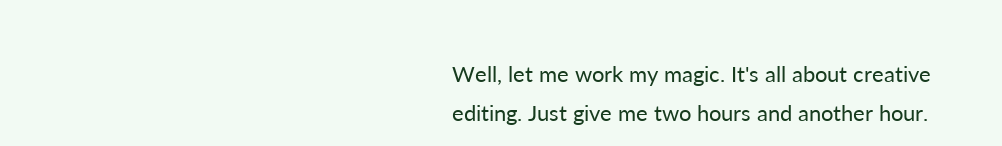Well, let me work my magic. It's all about creative editing. Just give me two hours and another hour.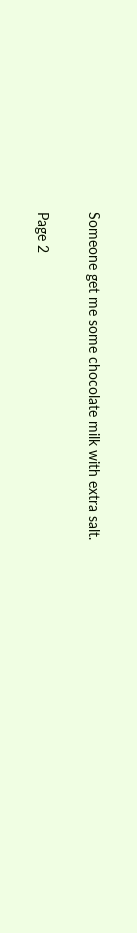Someone get me some chocolate milk with extra salt.

Page 2